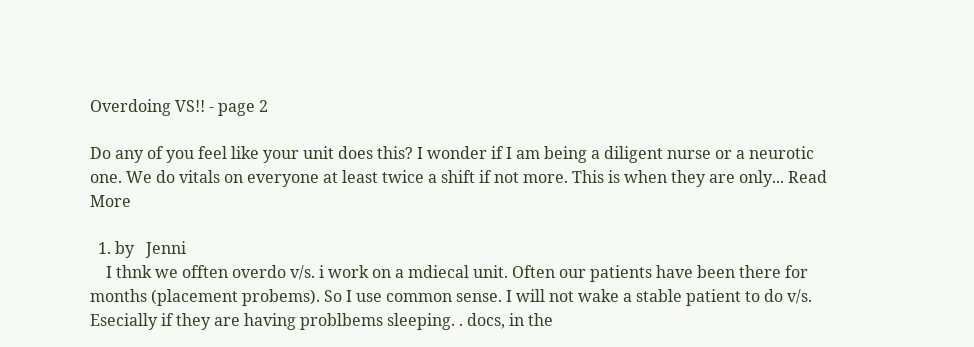Overdoing VS!! - page 2

Do any of you feel like your unit does this? I wonder if I am being a diligent nurse or a neurotic one. We do vitals on everyone at least twice a shift if not more. This is when they are only... Read More

  1. by   Jenni
    I thnk we offten overdo v/s. i work on a mdiecal unit. Often our patients have been there for months (placement probems). So I use common sense. I will not wake a stable patient to do v/s. Esecially if they are having problbems sleeping. . docs, in the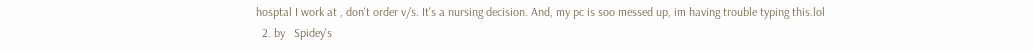hosptal I work at , don't order v/s. It's a nursing decision. And, my pc is soo messed up, im having trouble typing this.lol
  2. by   Spidey's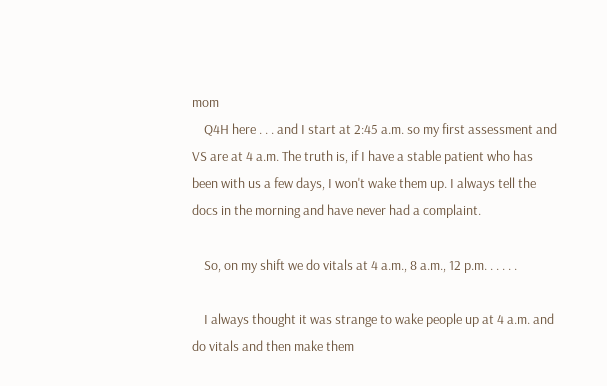mom
    Q4H here . . . and I start at 2:45 a.m. so my first assessment and VS are at 4 a.m. The truth is, if I have a stable patient who has been with us a few days, I won't wake them up. I always tell the docs in the morning and have never had a complaint.

    So, on my shift we do vitals at 4 a.m., 8 a.m., 12 p.m. . . . . .

    I always thought it was strange to wake people up at 4 a.m. and do vitals and then make them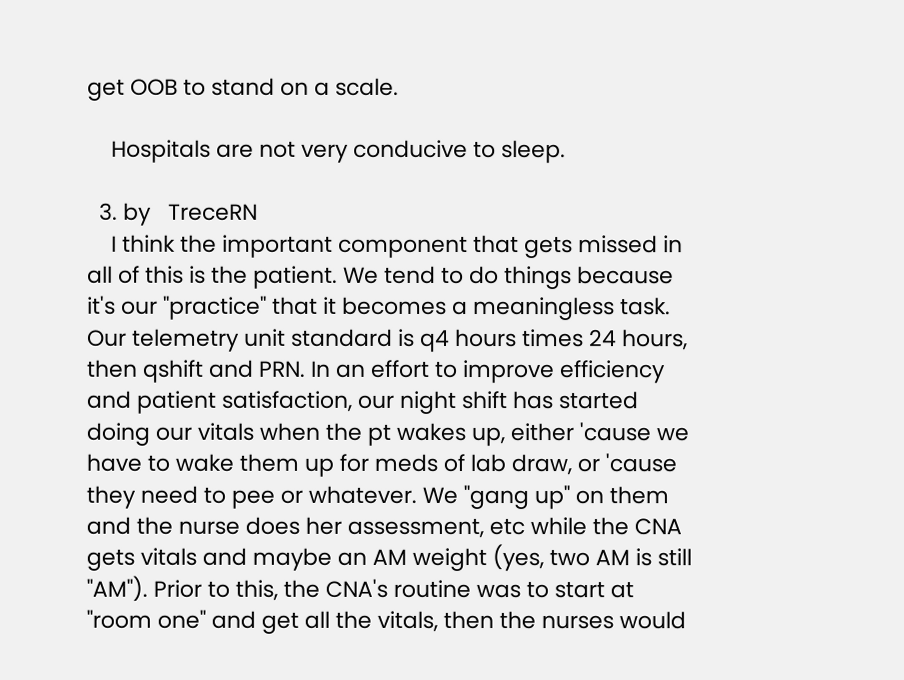get OOB to stand on a scale.

    Hospitals are not very conducive to sleep.

  3. by   TreceRN
    I think the important component that gets missed in all of this is the patient. We tend to do things because it's our "practice" that it becomes a meaningless task. Our telemetry unit standard is q4 hours times 24 hours, then qshift and PRN. In an effort to improve efficiency and patient satisfaction, our night shift has started doing our vitals when the pt wakes up, either 'cause we have to wake them up for meds of lab draw, or 'cause they need to pee or whatever. We "gang up" on them and the nurse does her assessment, etc while the CNA gets vitals and maybe an AM weight (yes, two AM is still "AM"). Prior to this, the CNA's routine was to start at "room one" and get all the vitals, then the nurses would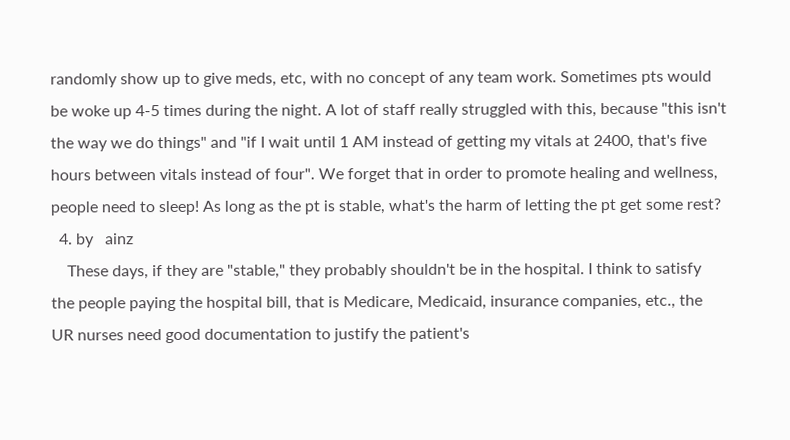randomly show up to give meds, etc, with no concept of any team work. Sometimes pts would be woke up 4-5 times during the night. A lot of staff really struggled with this, because "this isn't the way we do things" and "if I wait until 1 AM instead of getting my vitals at 2400, that's five hours between vitals instead of four". We forget that in order to promote healing and wellness, people need to sleep! As long as the pt is stable, what's the harm of letting the pt get some rest?
  4. by   ainz
    These days, if they are "stable," they probably shouldn't be in the hospital. I think to satisfy the people paying the hospital bill, that is Medicare, Medicaid, insurance companies, etc., the UR nurses need good documentation to justify the patient's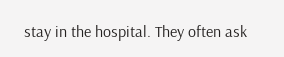stay in the hospital. They often ask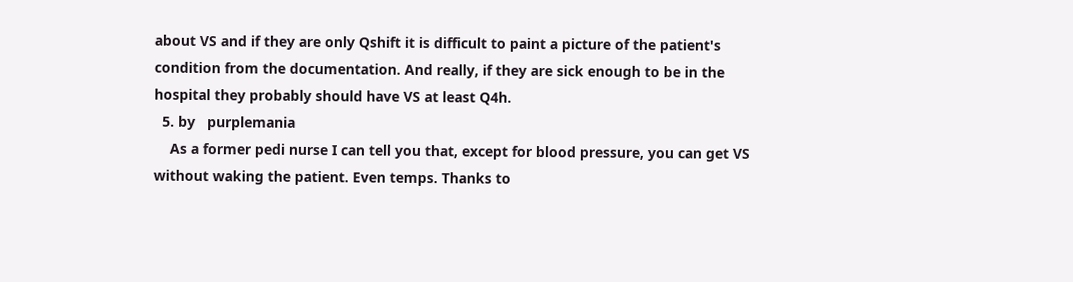about VS and if they are only Qshift it is difficult to paint a picture of the patient's condition from the documentation. And really, if they are sick enough to be in the hospital they probably should have VS at least Q4h.
  5. by   purplemania
    As a former pedi nurse I can tell you that, except for blood pressure, you can get VS without waking the patient. Even temps. Thanks to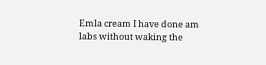Emla cream I have done am labs without waking the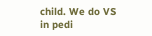child. We do VS in pedi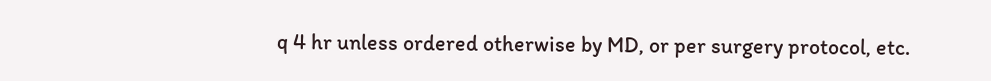q 4 hr unless ordered otherwise by MD, or per surgery protocol, etc.